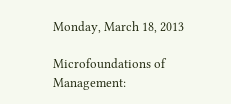Monday, March 18, 2013

Microfoundations of Management: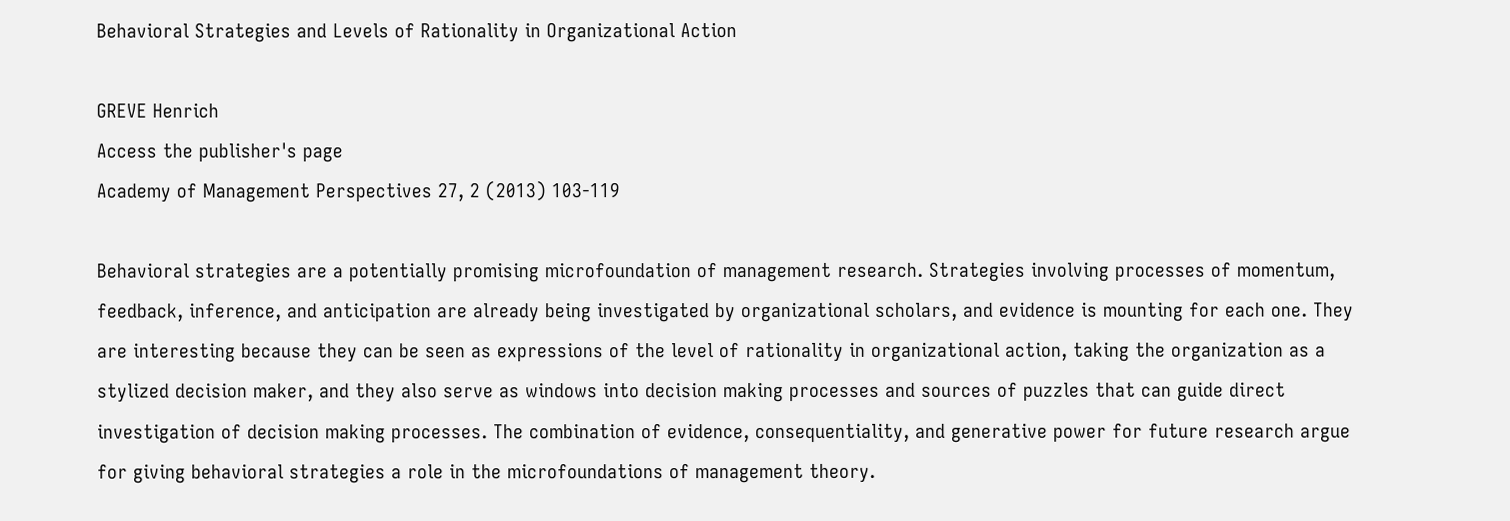Behavioral Strategies and Levels of Rationality in Organizational Action

GREVE Henrich
Access the publisher's page
Academy of Management Perspectives 27, 2 (2013) 103-119

Behavioral strategies are a potentially promising microfoundation of management research. Strategies involving processes of momentum, feedback, inference, and anticipation are already being investigated by organizational scholars, and evidence is mounting for each one. They are interesting because they can be seen as expressions of the level of rationality in organizational action, taking the organization as a stylized decision maker, and they also serve as windows into decision making processes and sources of puzzles that can guide direct investigation of decision making processes. The combination of evidence, consequentiality, and generative power for future research argue for giving behavioral strategies a role in the microfoundations of management theory.